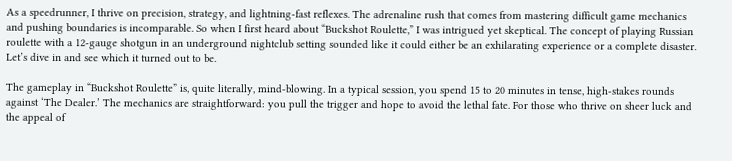As a speedrunner, I thrive on precision, strategy, and lightning-fast reflexes. The adrenaline rush that comes from mastering difficult game mechanics and pushing boundaries is incomparable. So when I first heard about “Buckshot Roulette,” I was intrigued yet skeptical. The concept of playing Russian roulette with a 12-gauge shotgun in an underground nightclub setting sounded like it could either be an exhilarating experience or a complete disaster. Let’s dive in and see which it turned out to be.

The gameplay in “Buckshot Roulette” is, quite literally, mind-blowing. In a typical session, you spend 15 to 20 minutes in tense, high-stakes rounds against ‘The Dealer.’ The mechanics are straightforward: you pull the trigger and hope to avoid the lethal fate. For those who thrive on sheer luck and the appeal of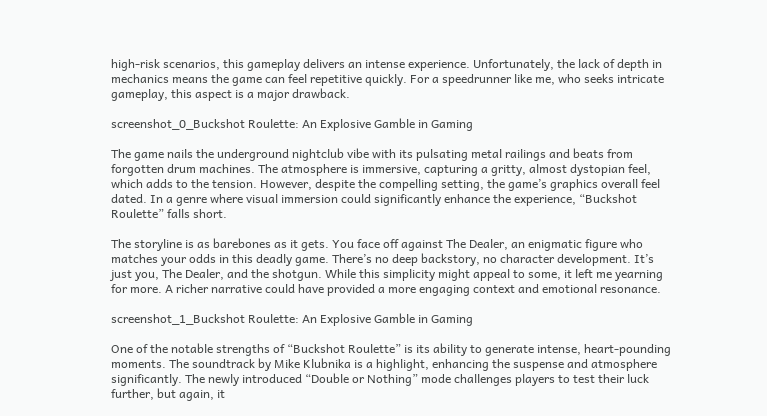high-risk scenarios, this gameplay delivers an intense experience. Unfortunately, the lack of depth in mechanics means the game can feel repetitive quickly. For a speedrunner like me, who seeks intricate gameplay, this aspect is a major drawback.

screenshot_0_Buckshot Roulette: An Explosive Gamble in Gaming

The game nails the underground nightclub vibe with its pulsating metal railings and beats from forgotten drum machines. The atmosphere is immersive, capturing a gritty, almost dystopian feel, which adds to the tension. However, despite the compelling setting, the game’s graphics overall feel dated. In a genre where visual immersion could significantly enhance the experience, “Buckshot Roulette” falls short.

The storyline is as barebones as it gets. You face off against The Dealer, an enigmatic figure who matches your odds in this deadly game. There’s no deep backstory, no character development. It’s just you, The Dealer, and the shotgun. While this simplicity might appeal to some, it left me yearning for more. A richer narrative could have provided a more engaging context and emotional resonance.

screenshot_1_Buckshot Roulette: An Explosive Gamble in Gaming

One of the notable strengths of “Buckshot Roulette” is its ability to generate intense, heart-pounding moments. The soundtrack by Mike Klubnika is a highlight, enhancing the suspense and atmosphere significantly. The newly introduced “Double or Nothing” mode challenges players to test their luck further, but again, it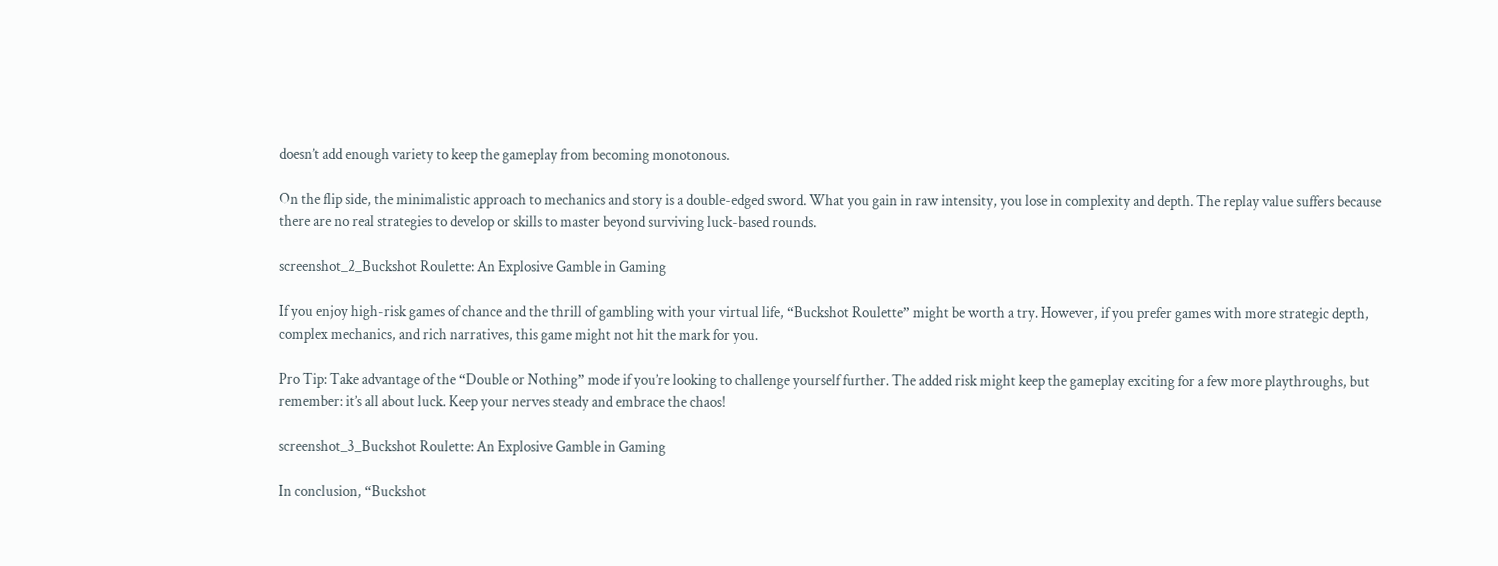doesn’t add enough variety to keep the gameplay from becoming monotonous.

On the flip side, the minimalistic approach to mechanics and story is a double-edged sword. What you gain in raw intensity, you lose in complexity and depth. The replay value suffers because there are no real strategies to develop or skills to master beyond surviving luck-based rounds.

screenshot_2_Buckshot Roulette: An Explosive Gamble in Gaming

If you enjoy high-risk games of chance and the thrill of gambling with your virtual life, “Buckshot Roulette” might be worth a try. However, if you prefer games with more strategic depth, complex mechanics, and rich narratives, this game might not hit the mark for you.

Pro Tip: Take advantage of the “Double or Nothing” mode if you’re looking to challenge yourself further. The added risk might keep the gameplay exciting for a few more playthroughs, but remember: it’s all about luck. Keep your nerves steady and embrace the chaos!

screenshot_3_Buckshot Roulette: An Explosive Gamble in Gaming

In conclusion, “Buckshot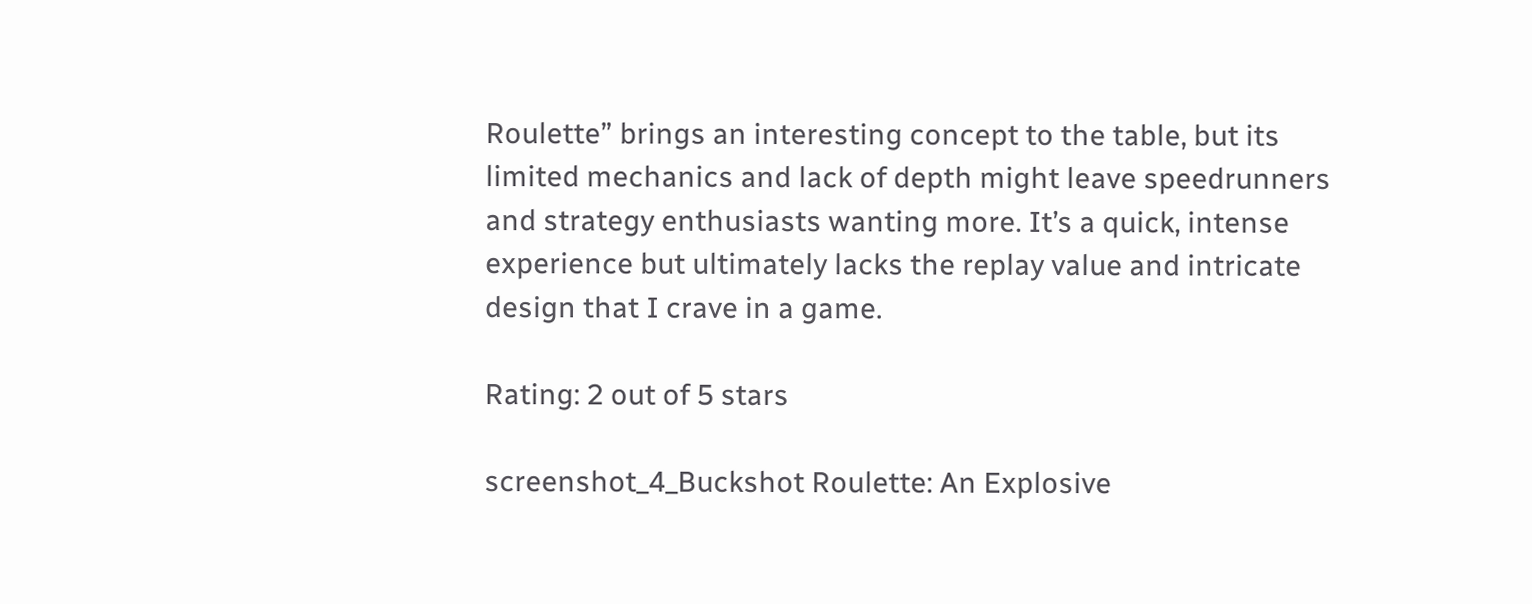Roulette” brings an interesting concept to the table, but its limited mechanics and lack of depth might leave speedrunners and strategy enthusiasts wanting more. It’s a quick, intense experience but ultimately lacks the replay value and intricate design that I crave in a game.

Rating: 2 out of 5 stars

screenshot_4_Buckshot Roulette: An Explosive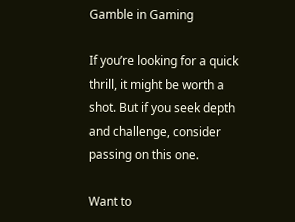Gamble in Gaming

If you’re looking for a quick thrill, it might be worth a shot. But if you seek depth and challenge, consider passing on this one.

Want to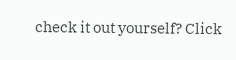check it out yourself? Click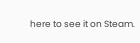here to see it on Steam.